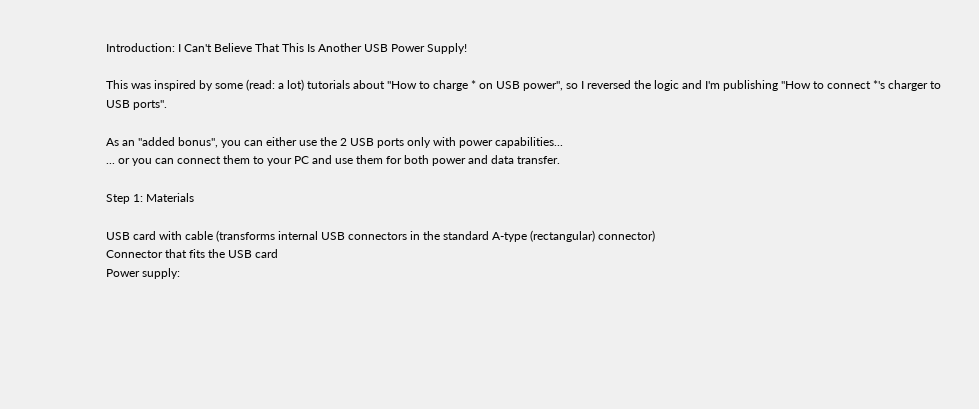Introduction: I Can't Believe That This Is Another USB Power Supply!

This was inspired by some (read: a lot) tutorials about "How to charge * on USB power", so I reversed the logic and I'm publishing "How to connect *'s charger to USB ports".

As an "added bonus", you can either use the 2 USB ports only with power capabilities...
... or you can connect them to your PC and use them for both power and data transfer.

Step 1: Materials

USB card with cable (transforms internal USB connectors in the standard A-type (rectangular) connector)
Connector that fits the USB card
Power supply: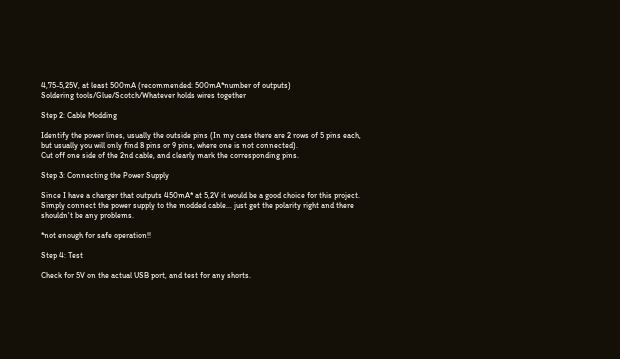4,75-5,25V, at least 500mA (recommended: 500mA*number of outputs)
Soldering tools/Glue/Scotch/Whatever holds wires together

Step 2: Cable Modding

Identify the power lines, usually the outside pins (In my case there are 2 rows of 5 pins each, but usually you will only find 8 pins or 9 pins, where one is not connected).
Cut off one side of the 2nd cable, and clearly mark the corresponding pins.

Step 3: Connecting the Power Supply

Since I have a charger that outputs 450mA* at 5,2V it would be a good choice for this project.
Simply connect the power supply to the modded cable... just get the polarity right and there shouldn't be any problems.

*not enough for safe operation!!

Step 4: Test

Check for 5V on the actual USB port, and test for any shorts.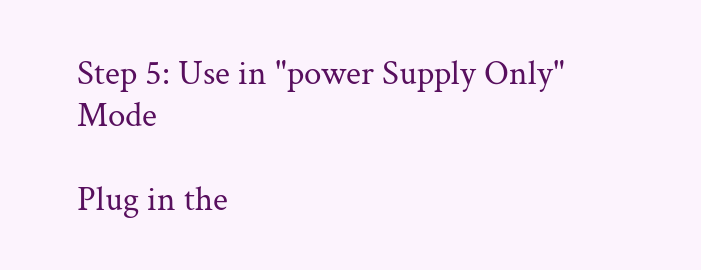Step 5: Use in "power Supply Only" Mode

Plug in the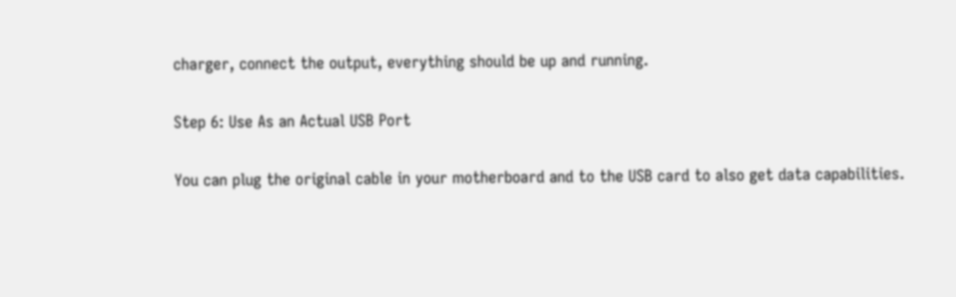charger, connect the output, everything should be up and running.

Step 6: Use As an Actual USB Port

You can plug the original cable in your motherboard and to the USB card to also get data capabilities.